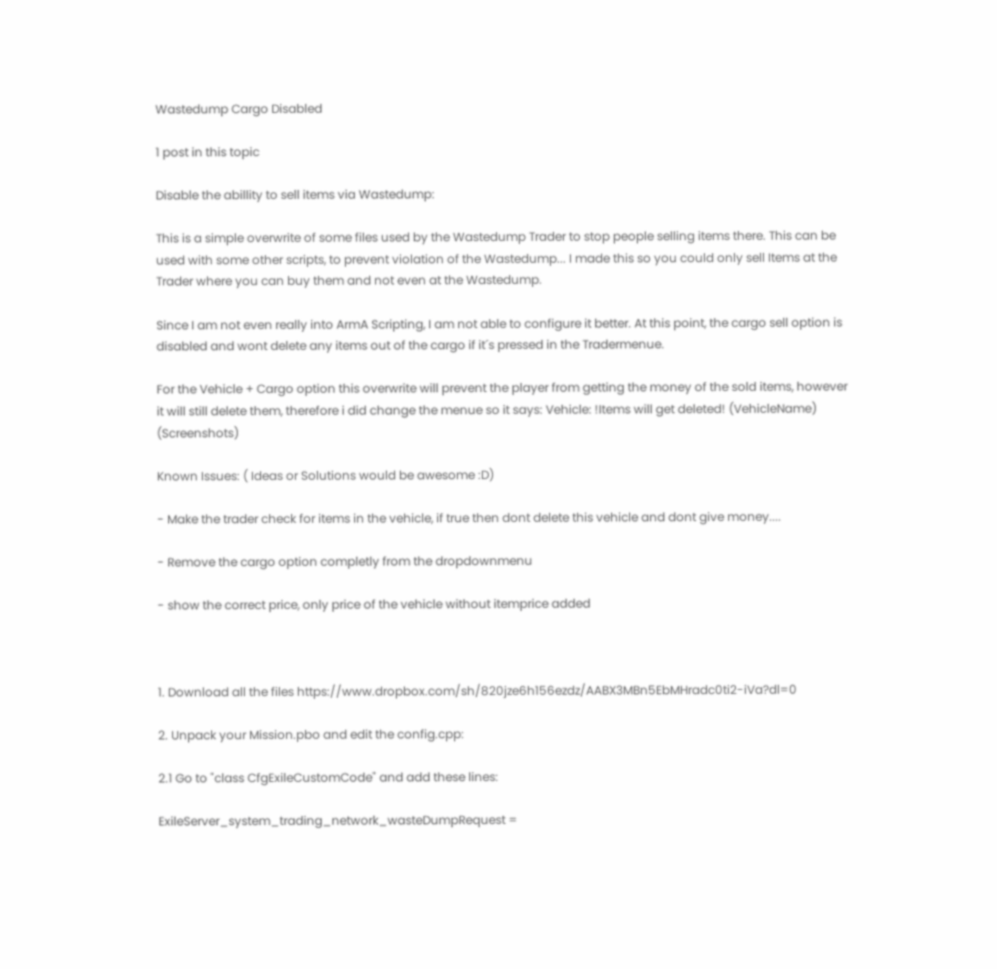Wastedump Cargo Disabled

1 post in this topic

Disable the abillity to sell items via Wastedump:

This is a simple overwrite of some files used by the Wastedump Trader to stop people selling items there. This can be used with some other scripts, to prevent violation of the Wastedump... I made this so you could only sell Items at the Trader where you can buy them and not even at the Wastedump.

Since I am not even really into ArmA Scripting, I am not able to configure it better. At this point, the cargo sell option is disabled and wont delete any items out of the cargo if it´s pressed in the Tradermenue.

For the Vehicle + Cargo option this overwrite will prevent the player from getting the money of the sold items, however it will still delete them, therefore i did change the menue so it says: Vehicle: !Items will get deleted! (VehicleName) (Screenshots)

Known Issues: ( Ideas or Solutions would be awesome :D)

- Make the trader check for items in the vehicle, if true then dont delete this vehicle and dont give money....

- Remove the cargo option completly from the dropdownmenu

- show the correct price, only price of the vehicle without itemprice added



1. Download all the files https://www.dropbox.com/sh/820jze6h156ezdz/AABX3MBn5EbMHradc0ti2-iVa?dl=0

2. Unpack your Mission.pbo and edit the config.cpp:

2.1 Go to "class CfgExileCustomCode" and add these lines:

ExileServer_system_trading_network_wasteDumpRequest =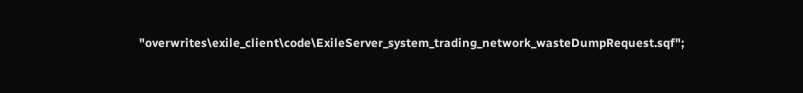"overwrites\exile_client\code\ExileServer_system_trading_network_wasteDumpRequest.sqf";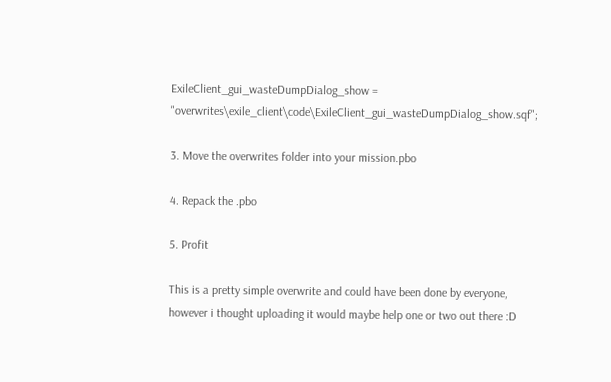ExileClient_gui_wasteDumpDialog_show = "overwrites\exile_client\code\ExileClient_gui_wasteDumpDialog_show.sqf";

3. Move the overwrites folder into your mission.pbo

4. Repack the .pbo

5. Profit

This is a pretty simple overwrite and could have been done by everyone, however i thought uploading it would maybe help one or two out there :D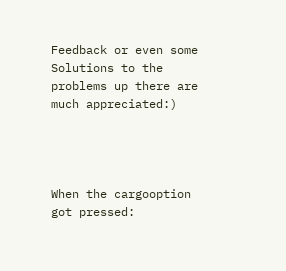Feedback or even some Solutions to the problems up there are much appreciated:)




When the cargooption got pressed: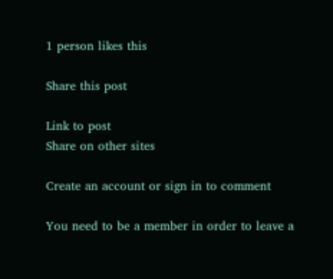1 person likes this

Share this post

Link to post
Share on other sites

Create an account or sign in to comment

You need to be a member in order to leave a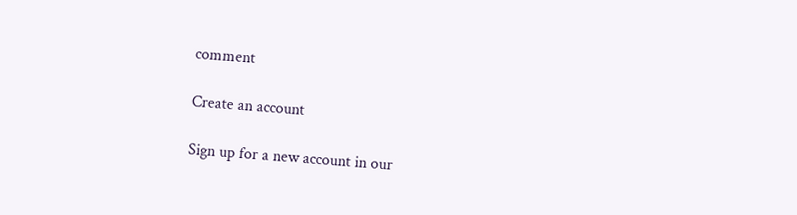comment

Create an account

Sign up for a new account in our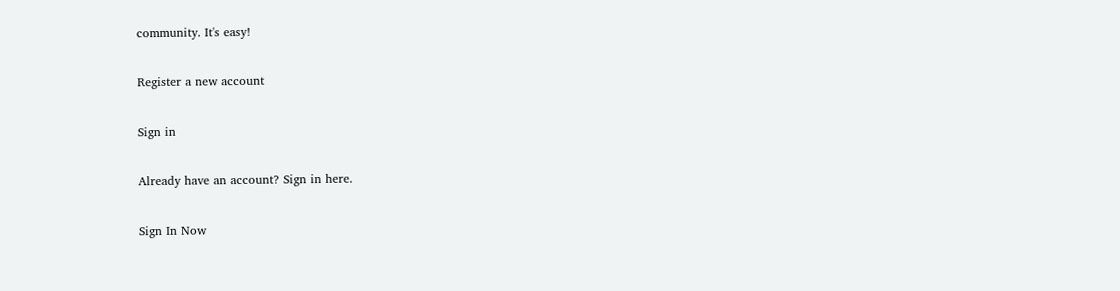community. It's easy!

Register a new account

Sign in

Already have an account? Sign in here.

Sign In Now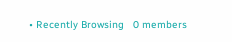• Recently Browsing   0 members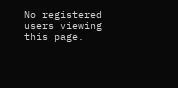No registered users viewing this page.